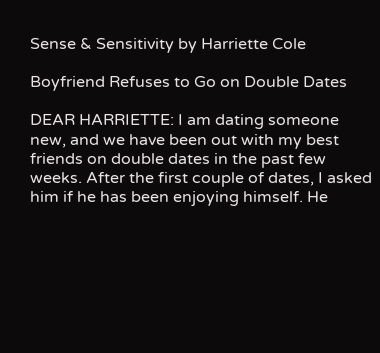Sense & Sensitivity by Harriette Cole

Boyfriend Refuses to Go on Double Dates

DEAR HARRIETTE: I am dating someone new, and we have been out with my best friends on double dates in the past few weeks. After the first couple of dates, I asked him if he has been enjoying himself. He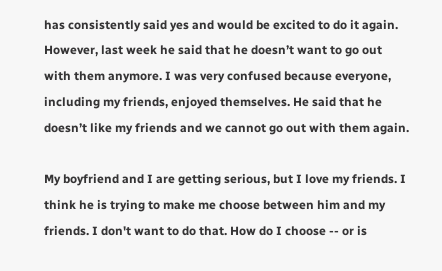has consistently said yes and would be excited to do it again. However, last week he said that he doesn’t want to go out with them anymore. I was very confused because everyone, including my friends, enjoyed themselves. He said that he doesn’t like my friends and we cannot go out with them again.

My boyfriend and I are getting serious, but I love my friends. I think he is trying to make me choose between him and my friends. I don't want to do that. How do I choose -- or is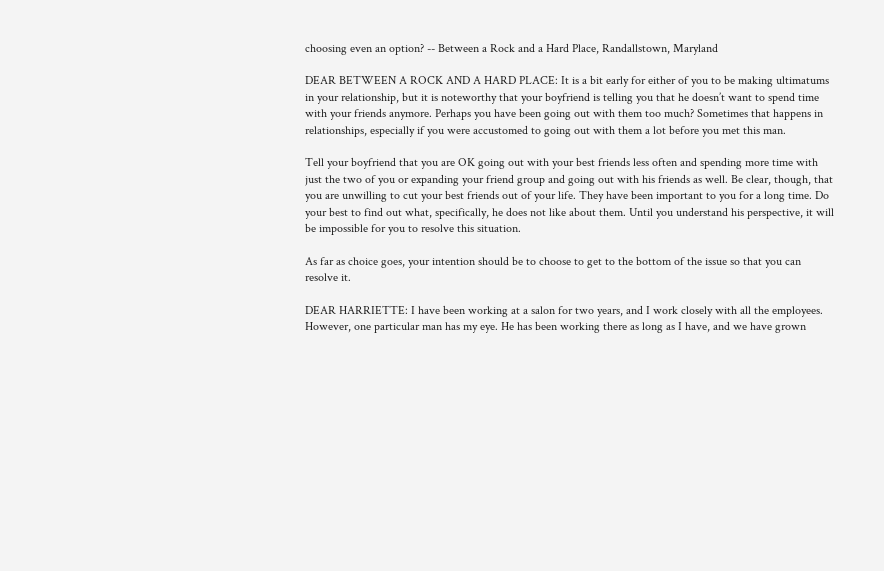choosing even an option? -- Between a Rock and a Hard Place, Randallstown, Maryland

DEAR BETWEEN A ROCK AND A HARD PLACE: It is a bit early for either of you to be making ultimatums in your relationship, but it is noteworthy that your boyfriend is telling you that he doesn’t want to spend time with your friends anymore. Perhaps you have been going out with them too much? Sometimes that happens in relationships, especially if you were accustomed to going out with them a lot before you met this man.

Tell your boyfriend that you are OK going out with your best friends less often and spending more time with just the two of you or expanding your friend group and going out with his friends as well. Be clear, though, that you are unwilling to cut your best friends out of your life. They have been important to you for a long time. Do your best to find out what, specifically, he does not like about them. Until you understand his perspective, it will be impossible for you to resolve this situation.

As far as choice goes, your intention should be to choose to get to the bottom of the issue so that you can resolve it.

DEAR HARRIETTE: I have been working at a salon for two years, and I work closely with all the employees. However, one particular man has my eye. He has been working there as long as I have, and we have grown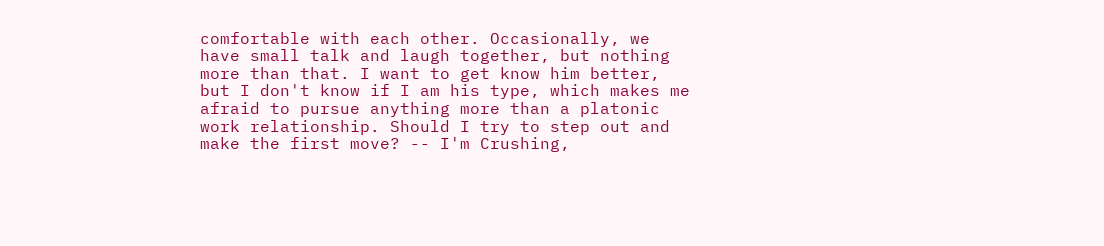comfortable with each other. Occasionally, we have small talk and laugh together, but nothing more than that. I want to get know him better, but I don't know if I am his type, which makes me afraid to pursue anything more than a platonic work relationship. Should I try to step out and make the first move? -- I'm Crushing,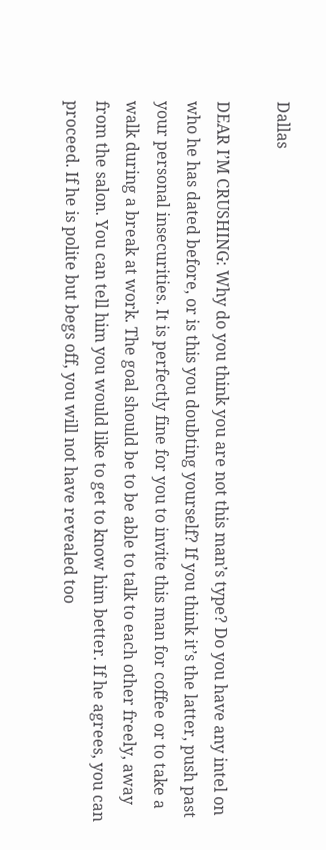Dallas

DEAR I’M CRUSHING: Why do you think you are not this man’s type? Do you have any intel on who he has dated before, or is this you doubting yourself? If you think it’s the latter, push past your personal insecurities. It is perfectly fine for you to invite this man for coffee or to take a walk during a break at work. The goal should be to be able to talk to each other freely, away from the salon. You can tell him you would like to get to know him better. If he agrees, you can proceed. If he is polite but begs off, you will not have revealed too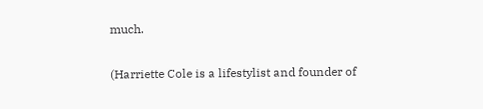much.

(Harriette Cole is a lifestylist and founder of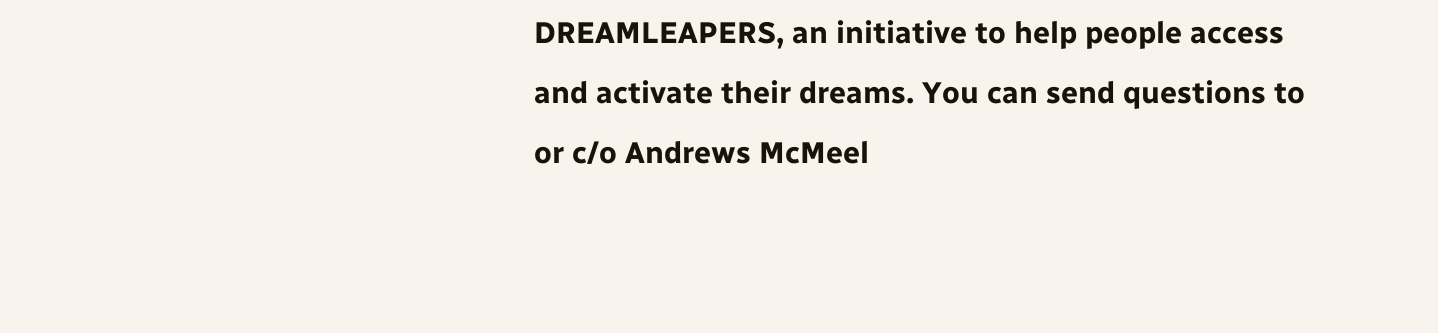DREAMLEAPERS, an initiative to help people access and activate their dreams. You can send questions to or c/o Andrews McMeel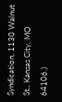Syndication, 1130 Walnut St., Kansas City, MO 64106.)